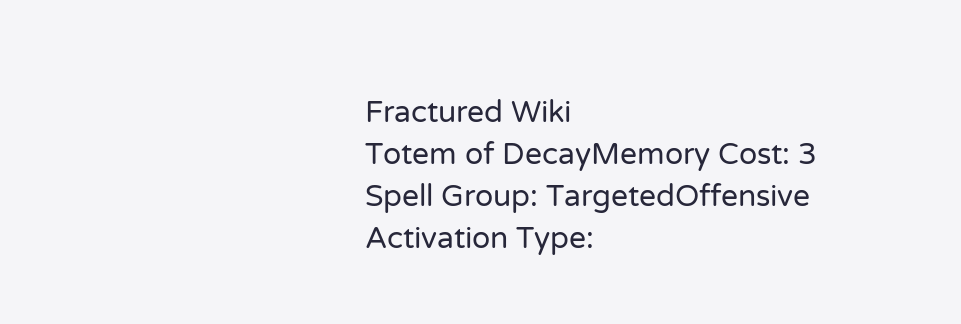Fractured Wiki
Totem of DecayMemory Cost: 3
Spell Group: TargetedOffensive
Activation Type: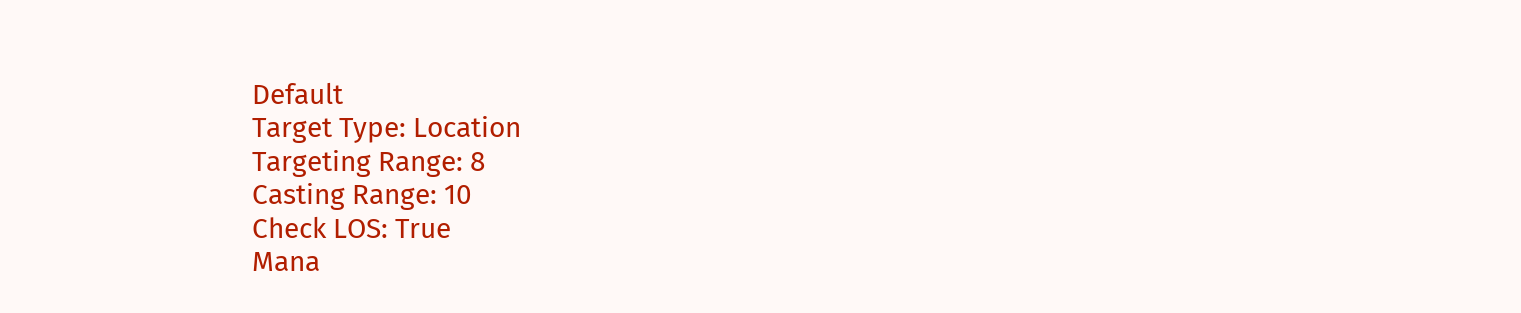Default
Target Type: Location
Targeting Range: 8
Casting Range: 10
Check LOS: True
Mana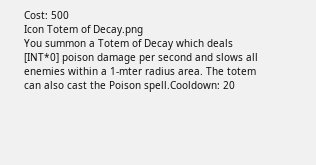Cost: 500
Icon Totem of Decay.png
You summon a Totem of Decay which deals [INT*0] poison damage per second and slows all enemies within a 1-mter radius area. The totem can also cast the Poison spell.Cooldown: 20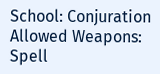School: Conjuration
Allowed Weapons: Spell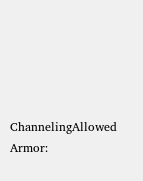ChannelingAllowed Armor: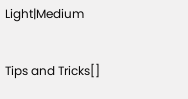Light|Medium

Tips and Tricks[]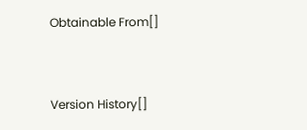Obtainable From[]


Version History[]